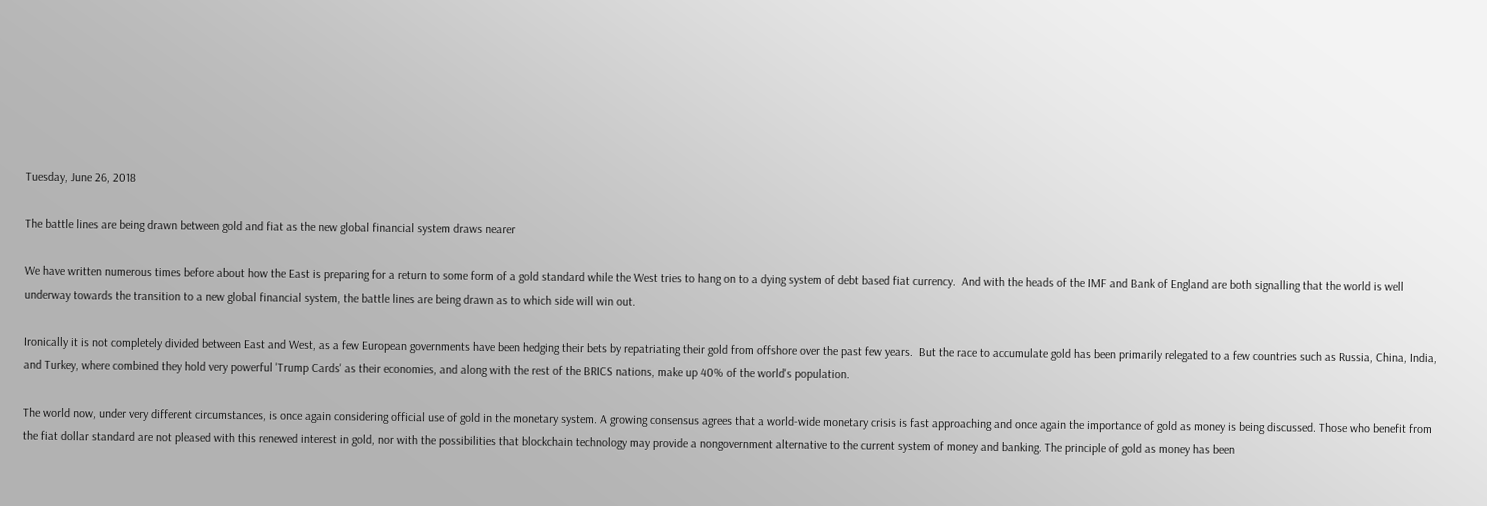Tuesday, June 26, 2018

The battle lines are being drawn between gold and fiat as the new global financial system draws nearer

We have written numerous times before about how the East is preparing for a return to some form of a gold standard while the West tries to hang on to a dying system of debt based fiat currency.  And with the heads of the IMF and Bank of England are both signalling that the world is well underway towards the transition to a new global financial system, the battle lines are being drawn as to which side will win out.

Ironically it is not completely divided between East and West, as a few European governments have been hedging their bets by repatriating their gold from offshore over the past few years.  But the race to accumulate gold has been primarily relegated to a few countries such as Russia, China, India, and Turkey, where combined they hold very powerful 'Trump Cards' as their economies, and along with the rest of the BRICS nations, make up 40% of the world's population.

The world now, under very different circumstances, is once again considering official use of gold in the monetary system. A growing consensus agrees that a world-wide monetary crisis is fast approaching and once again the importance of gold as money is being discussed. Those who benefit from the fiat dollar standard are not pleased with this renewed interest in gold, nor with the possibilities that blockchain technology may provide a nongovernment alternative to the current system of money and banking. The principle of gold as money has been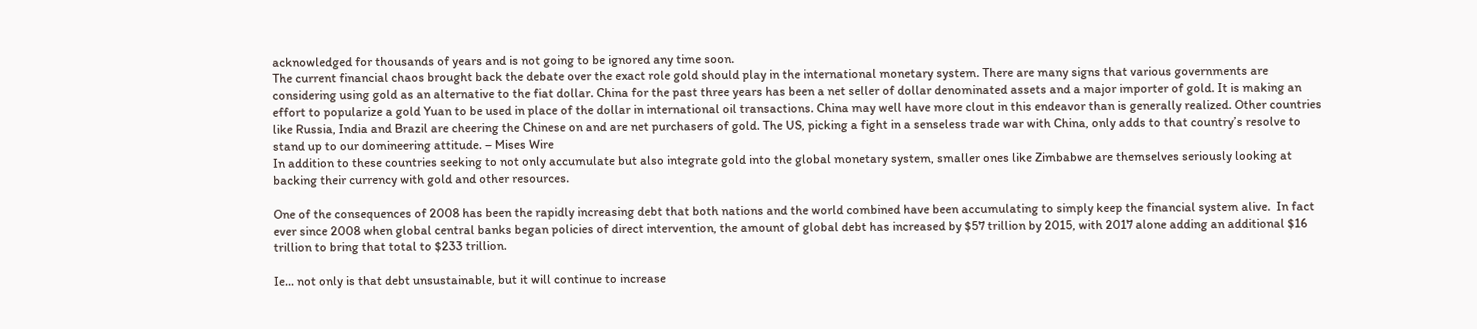acknowledged for thousands of years and is not going to be ignored any time soon.
The current financial chaos brought back the debate over the exact role gold should play in the international monetary system. There are many signs that various governments are considering using gold as an alternative to the fiat dollar. China for the past three years has been a net seller of dollar denominated assets and a major importer of gold. It is making an effort to popularize a gold Yuan to be used in place of the dollar in international oil transactions. China may well have more clout in this endeavor than is generally realized. Other countries like Russia, India and Brazil are cheering the Chinese on and are net purchasers of gold. The US, picking a fight in a senseless trade war with China, only adds to that country’s resolve to stand up to our domineering attitude. – Mises Wire
In addition to these countries seeking to not only accumulate but also integrate gold into the global monetary system, smaller ones like Zimbabwe are themselves seriously looking at backing their currency with gold and other resources.

One of the consequences of 2008 has been the rapidly increasing debt that both nations and the world combined have been accumulating to simply keep the financial system alive.  In fact ever since 2008 when global central banks began policies of direct intervention, the amount of global debt has increased by $57 trillion by 2015, with 2017 alone adding an additional $16 trillion to bring that total to $233 trillion.

Ie... not only is that debt unsustainable, but it will continue to increase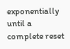exponentially until a complete reset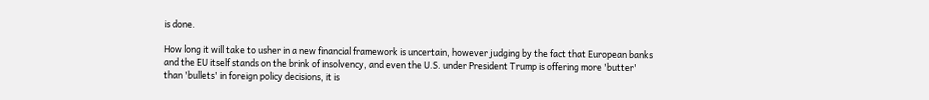is done.

How long it will take to usher in a new financial framework is uncertain, however judging by the fact that European banks and the EU itself stands on the brink of insolvency, and even the U.S. under President Trump is offering more 'butter' than 'bullets' in foreign policy decisions, it is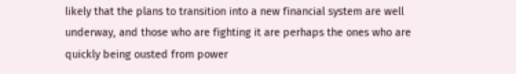likely that the plans to transition into a new financial system are well underway, and those who are fighting it are perhaps the ones who are quickly being ousted from power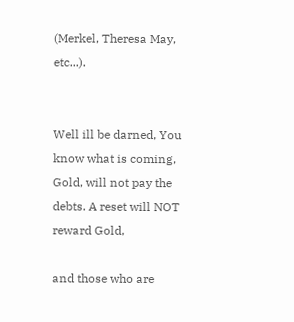(Merkel, Theresa May, etc...).


Well ill be darned, You know what is coming, Gold, will not pay the debts. A reset will NOT reward Gold,

and those who are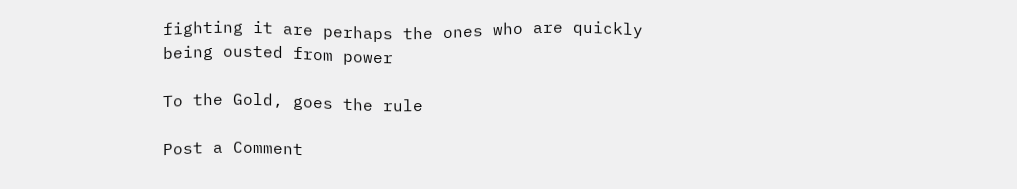fighting it are perhaps the ones who are quickly being ousted from power

To the Gold, goes the rule

Post a Comment